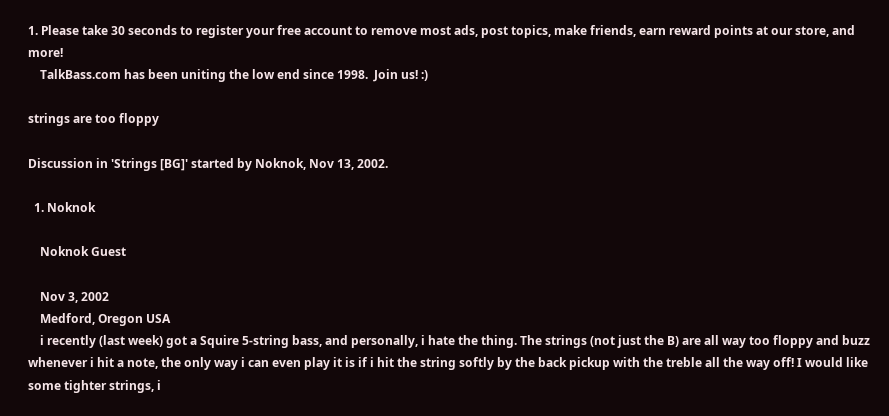1. Please take 30 seconds to register your free account to remove most ads, post topics, make friends, earn reward points at our store, and more!
    TalkBass.com has been uniting the low end since 1998.  Join us! :)

strings are too floppy

Discussion in 'Strings [BG]' started by Noknok, Nov 13, 2002.

  1. Noknok

    Noknok Guest

    Nov 3, 2002
    Medford, Oregon USA
    i recently (last week) got a Squire 5-string bass, and personally, i hate the thing. The strings (not just the B) are all way too floppy and buzz whenever i hit a note, the only way i can even play it is if i hit the string softly by the back pickup with the treble all the way off! I would like some tighter strings, i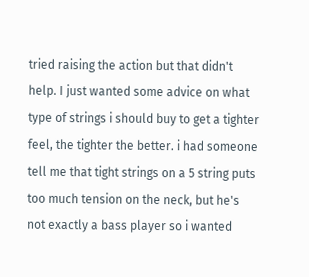tried raising the action but that didn't help. I just wanted some advice on what type of strings i should buy to get a tighter feel, the tighter the better. i had someone tell me that tight strings on a 5 string puts too much tension on the neck, but he's not exactly a bass player so i wanted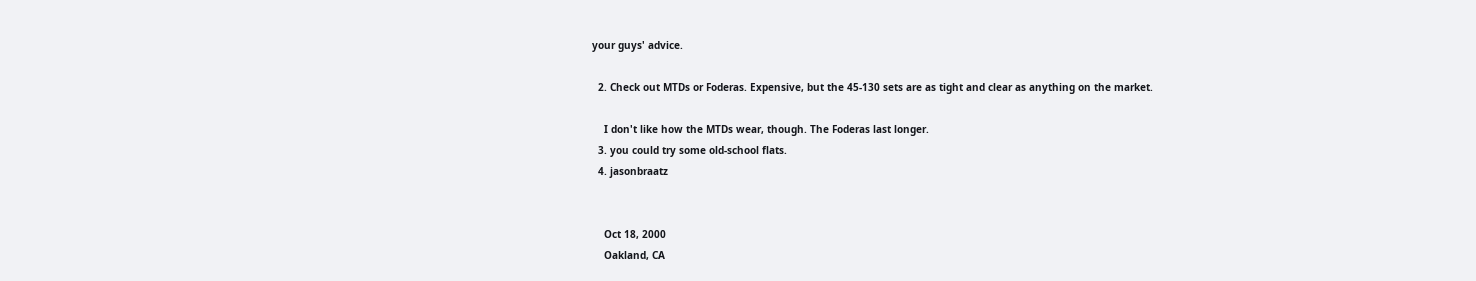your guys' advice.

  2. Check out MTDs or Foderas. Expensive, but the 45-130 sets are as tight and clear as anything on the market.

    I don't like how the MTDs wear, though. The Foderas last longer.
  3. you could try some old-school flats.
  4. jasonbraatz


    Oct 18, 2000
    Oakland, CA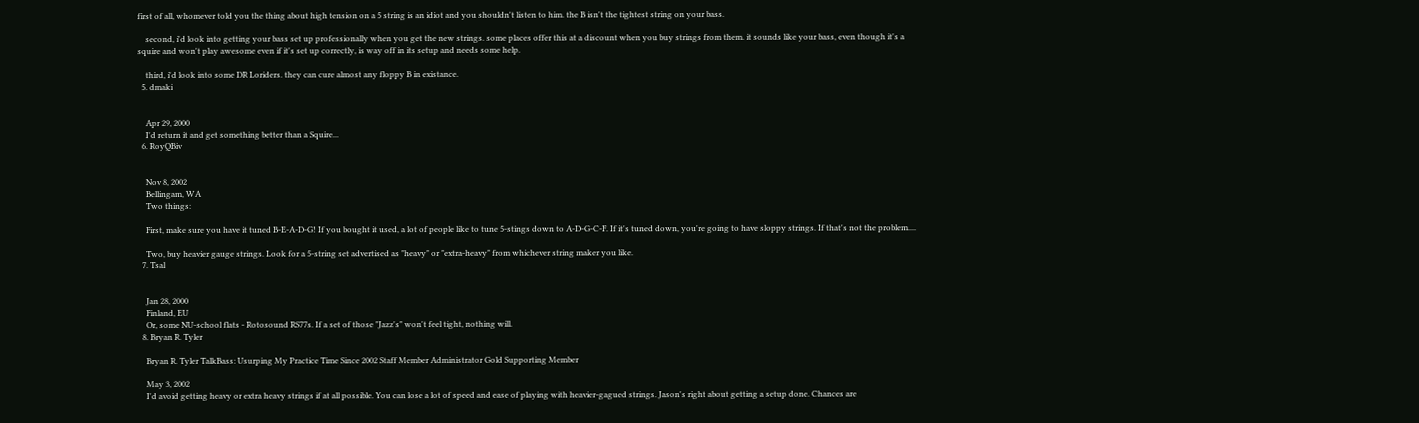first of all, whomever told you the thing about high tension on a 5 string is an idiot and you shouldn't listen to him. the B isn't the tightest string on your bass.

    second, i'd look into getting your bass set up professionally when you get the new strings. some places offer this at a discount when you buy strings from them. it sounds like your bass, even though it's a squire and won't play awesome even if it's set up correctly, is way off in its setup and needs some help.

    third, i'd look into some DR Loriders. they can cure almost any floppy B in existance.
  5. dmaki


    Apr 29, 2000
    I'd return it and get something better than a Squire...
  6. RoyQBiv


    Nov 8, 2002
    Bellingam, WA
    Two things:

    First, make sure you have it tuned B-E-A-D-G! If you bought it used, a lot of people like to tune 5-stings down to A-D-G-C-F. If it's tuned down, you're going to have sloppy strings. If that's not the problem....

    Two, buy heavier gauge strings. Look for a 5-string set advertised as "heavy" or "extra-heavy" from whichever string maker you like.
  7. Tsal


    Jan 28, 2000
    Finland, EU
    Or, some NU-school flats - Rotosound RS77s. If a set of those "Jazz's" won't feel tight, nothing will.
  8. Bryan R. Tyler

    Bryan R. Tyler TalkBass: Usurping My Practice Time Since 2002 Staff Member Administrator Gold Supporting Member

    May 3, 2002
    I'd avoid getting heavy or extra heavy strings if at all possible. You can lose a lot of speed and ease of playing with heavier-gagued strings. Jason's right about getting a setup done. Chances are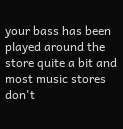your bass has been played around the store quite a bit and most music stores don't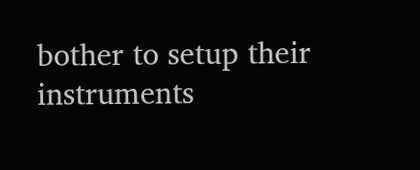bother to setup their instruments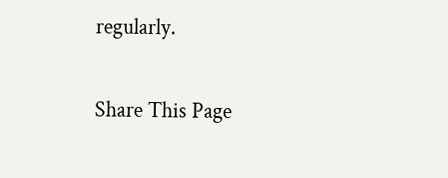regularly.

Share This Page